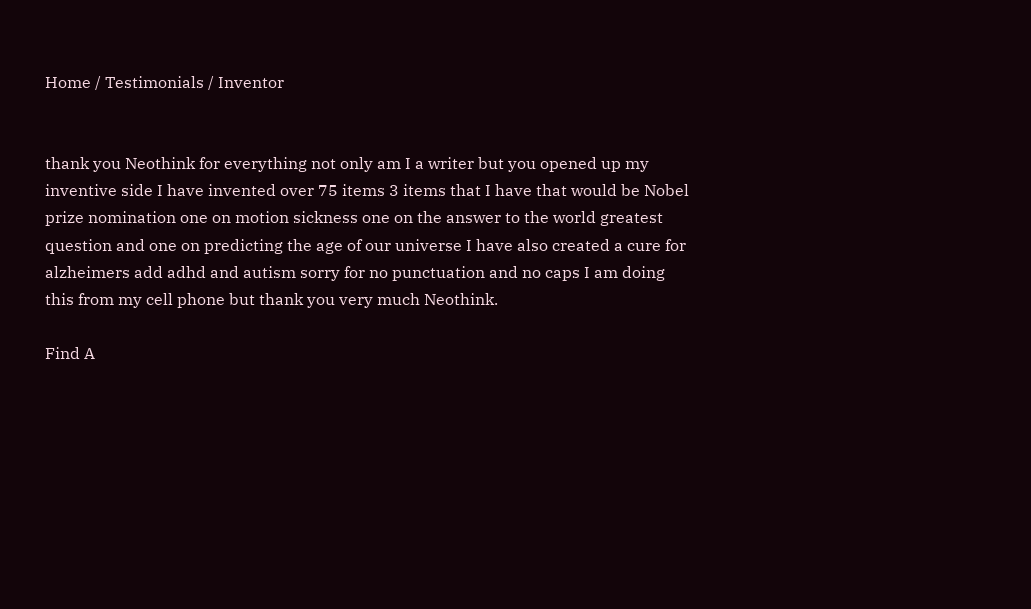Home / Testimonials / Inventor


thank you Neothink for everything not only am I a writer but you opened up my inventive side I have invented over 75 items 3 items that I have that would be Nobel prize nomination one on motion sickness one on the answer to the world greatest question and one on predicting the age of our universe I have also created a cure for alzheimers add adhd and autism sorry for no punctuation and no caps I am doing this from my cell phone but thank you very much Neothink.

Find A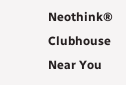Neothink® Clubhouse Near You